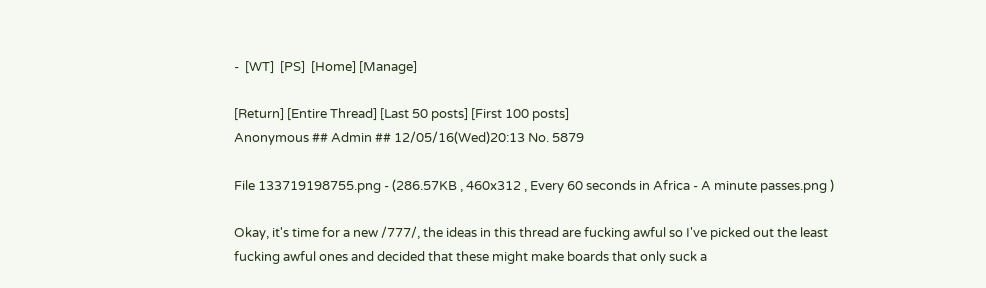-  [WT]  [PS]  [Home] [Manage]

[Return] [Entire Thread] [Last 50 posts] [First 100 posts]
Anonymous ## Admin ## 12/05/16(Wed)20:13 No. 5879

File 133719198755.png - (286.57KB , 460x312 , Every 60 seconds in Africa - A minute passes.png )

Okay, it's time for a new /777/, the ideas in this thread are fucking awful so I've picked out the least fucking awful ones and decided that these might make boards that only suck a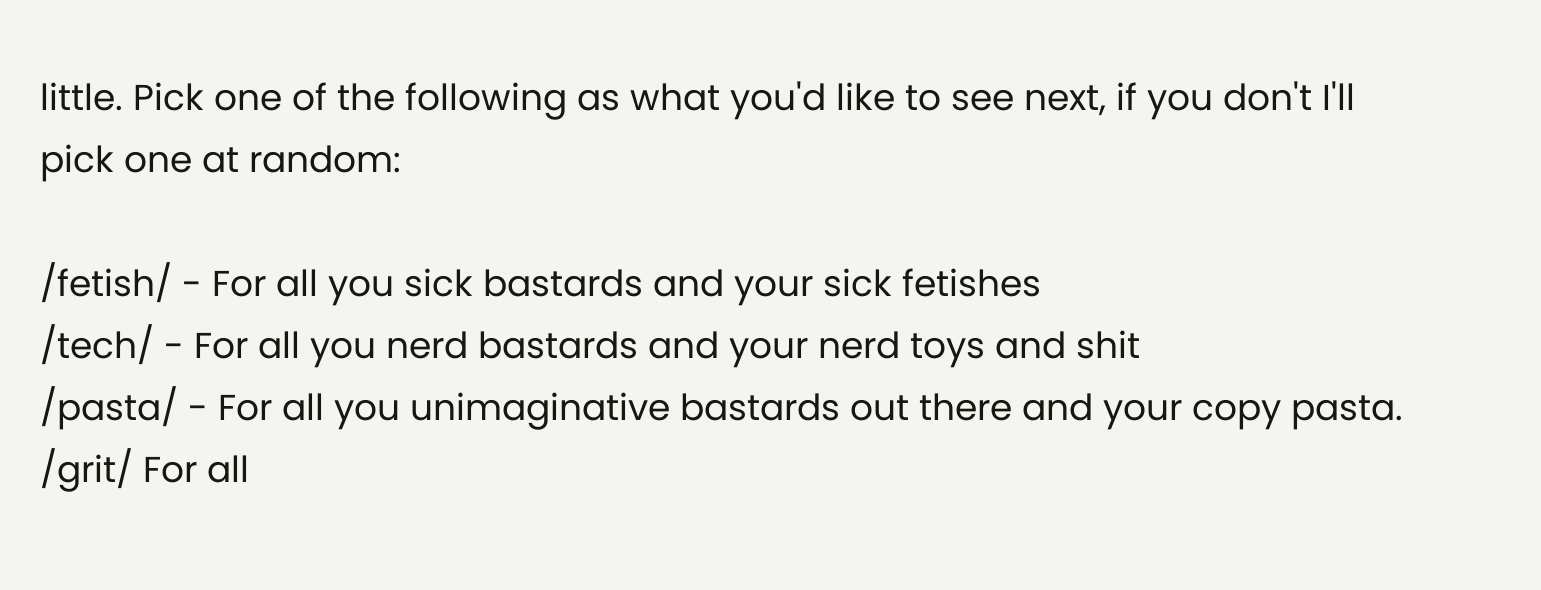little. Pick one of the following as what you'd like to see next, if you don't I'll pick one at random:

/fetish/ - For all you sick bastards and your sick fetishes
/tech/ - For all you nerd bastards and your nerd toys and shit
/pasta/ - For all you unimaginative bastards out there and your copy pasta.
/grit/ For all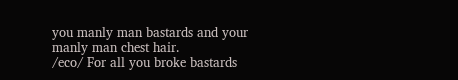you manly man bastards and your manly man chest hair.
/eco/ For all you broke bastards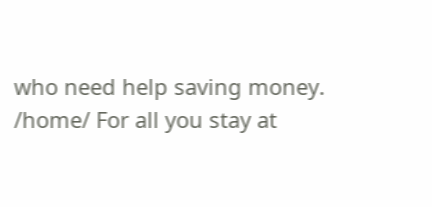who need help saving money.
/home/ For all you stay at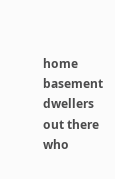home basement dwellers out there who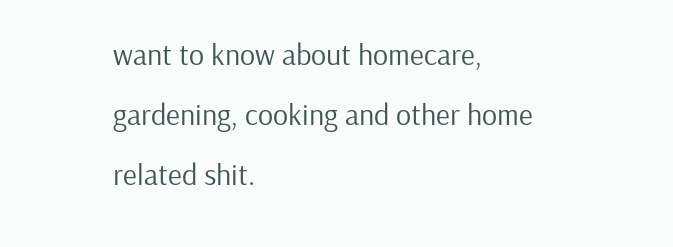want to know about homecare, gardening, cooking and other home related shit.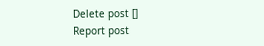Delete post []
Report post